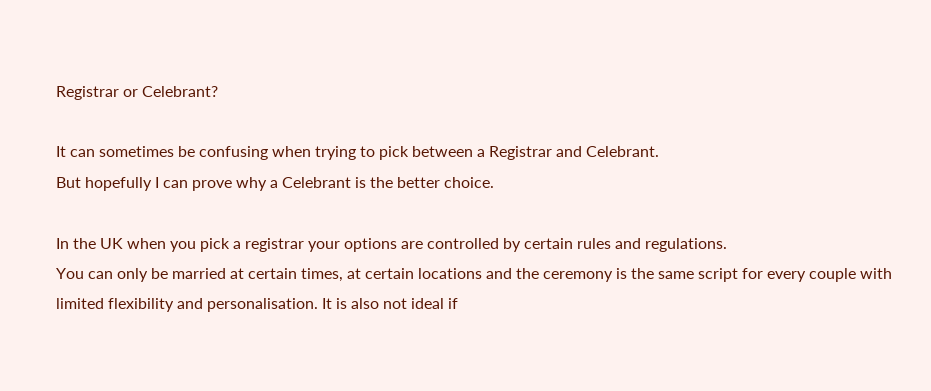Registrar or Celebrant?

It can sometimes be confusing when trying to pick between a Registrar and Celebrant.
But hopefully I can prove why a Celebrant is the better choice.

In the UK when you pick a registrar your options are controlled by certain rules and regulations.
You can only be married at certain times, at certain locations and the ceremony is the same script for every couple with limited flexibility and personalisation. It is also not ideal if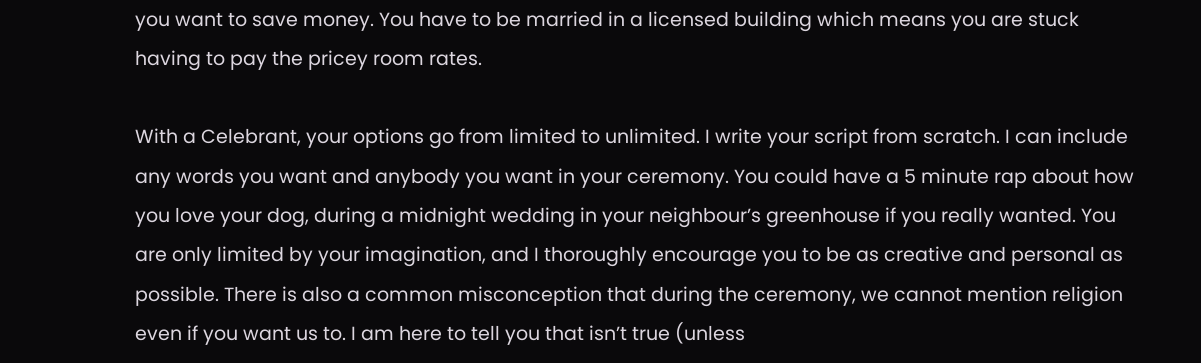you want to save money. You have to be married in a licensed building which means you are stuck having to pay the pricey room rates.

With a Celebrant, your options go from limited to unlimited. I write your script from scratch. I can include any words you want and anybody you want in your ceremony. You could have a 5 minute rap about how you love your dog, during a midnight wedding in your neighbour’s greenhouse if you really wanted. You are only limited by your imagination, and I thoroughly encourage you to be as creative and personal as possible. There is also a common misconception that during the ceremony, we cannot mention religion even if you want us to. I am here to tell you that isn’t true (unless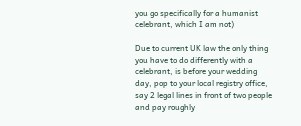you go specifically for a humanist celebrant, which I am not)

Due to current UK law the only thing you have to do differently with a celebrant, is before your wedding day, pop to your local registry office, say 2 legal lines in front of two people and pay roughly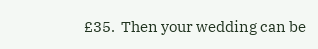£35.  Then your wedding can be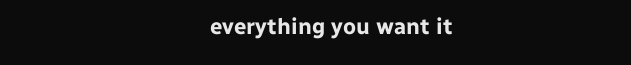everything you want it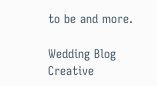to be and more.

Wedding Blog Creative